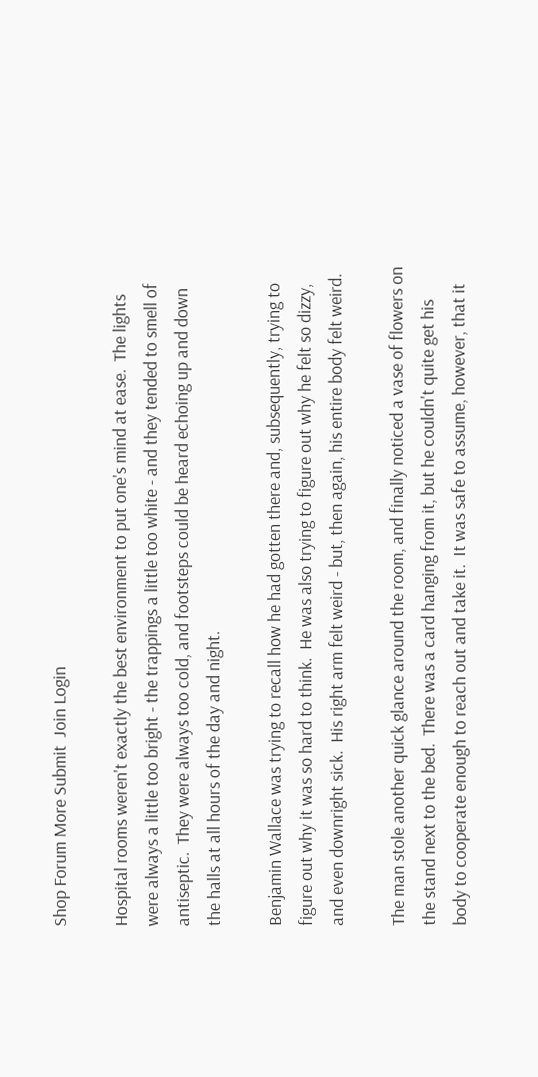Shop Forum More Submit  Join Login

Hospital rooms weren't exactly the best environment to put one's mind at ease.  The lights were always a little too bright - the trappings a little too white - and they tended to smell of antiseptic.  They were always too cold, and footsteps could be heard echoing up and down the halls at all hours of the day and night.

Benjamin Wallace was trying to recall how he had gotten there and, subsequently, trying to figure out why it was so hard to think.  He was also trying to figure out why he felt so dizzy, and even downright sick.  His right arm felt weird - but, then again, his entire body felt weird.

The man stole another quick glance around the room, and finally noticed a vase of flowers on the stand next to the bed.  There was a card hanging from it, but he couldn't quite get his body to cooperate enough to reach out and take it.  It was safe to assume, however, that it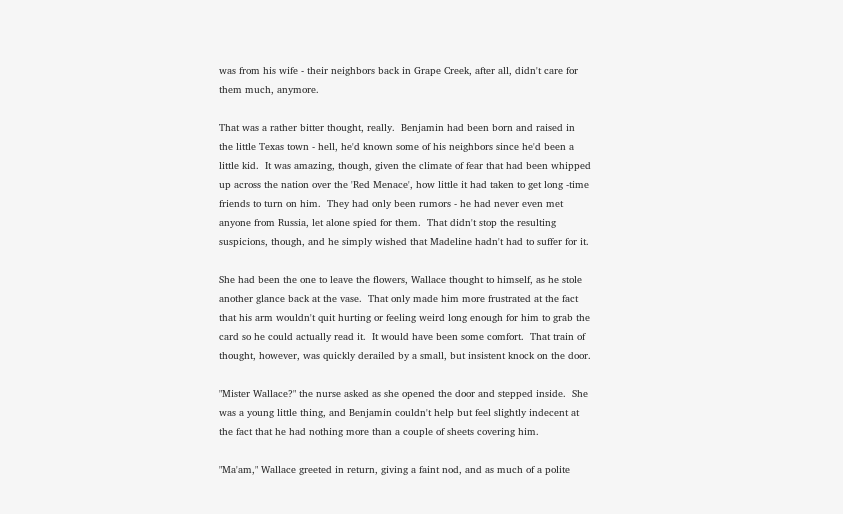was from his wife - their neighbors back in Grape Creek, after all, didn't care for them much, anymore.

That was a rather bitter thought, really.  Benjamin had been born and raised in the little Texas town - hell, he'd known some of his neighbors since he'd been a little kid.  It was amazing, though, given the climate of fear that had been whipped up across the nation over the 'Red Menace', how little it had taken to get long -time friends to turn on him.  They had only been rumors - he had never even met anyone from Russia, let alone spied for them.  That didn't stop the resulting suspicions, though, and he simply wished that Madeline hadn't had to suffer for it.

She had been the one to leave the flowers, Wallace thought to himself, as he stole another glance back at the vase.  That only made him more frustrated at the fact that his arm wouldn't quit hurting or feeling weird long enough for him to grab the card so he could actually read it.  It would have been some comfort.  That train of thought, however, was quickly derailed by a small, but insistent knock on the door.

"Mister Wallace?" the nurse asked as she opened the door and stepped inside.  She was a young little thing, and Benjamin couldn't help but feel slightly indecent at the fact that he had nothing more than a couple of sheets covering him.

"Ma'am," Wallace greeted in return, giving a faint nod, and as much of a polite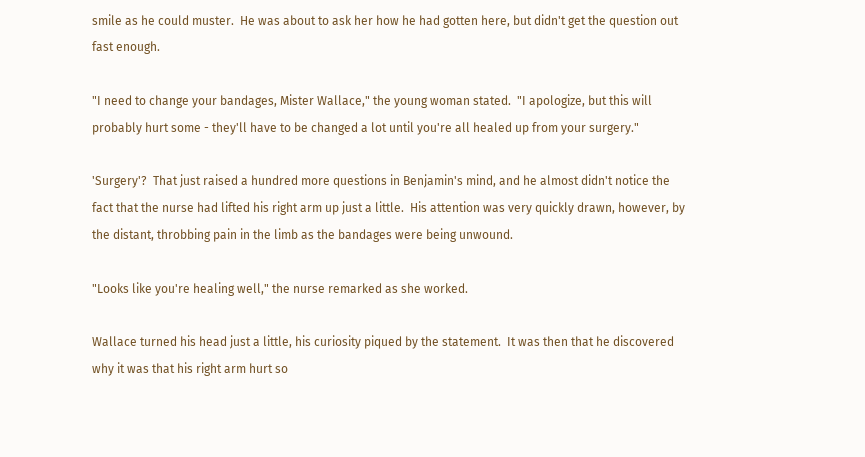smile as he could muster.  He was about to ask her how he had gotten here, but didn't get the question out fast enough.

"I need to change your bandages, Mister Wallace," the young woman stated.  "I apologize, but this will probably hurt some - they'll have to be changed a lot until you're all healed up from your surgery."

'Surgery'?  That just raised a hundred more questions in Benjamin's mind, and he almost didn't notice the fact that the nurse had lifted his right arm up just a little.  His attention was very quickly drawn, however, by the distant, throbbing pain in the limb as the bandages were being unwound.

"Looks like you're healing well," the nurse remarked as she worked.

Wallace turned his head just a little, his curiosity piqued by the statement.  It was then that he discovered why it was that his right arm hurt so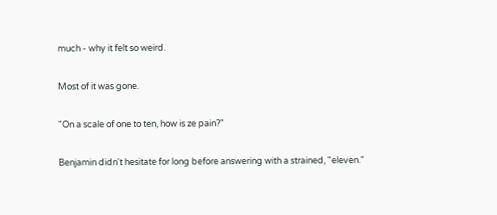much - why it felt so weird.

Most of it was gone.

"On a scale of one to ten, how is ze pain?"

Benjamin didn't hesitate for long before answering with a strained, "eleven."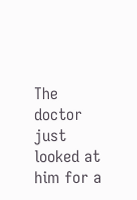The doctor just looked at him for a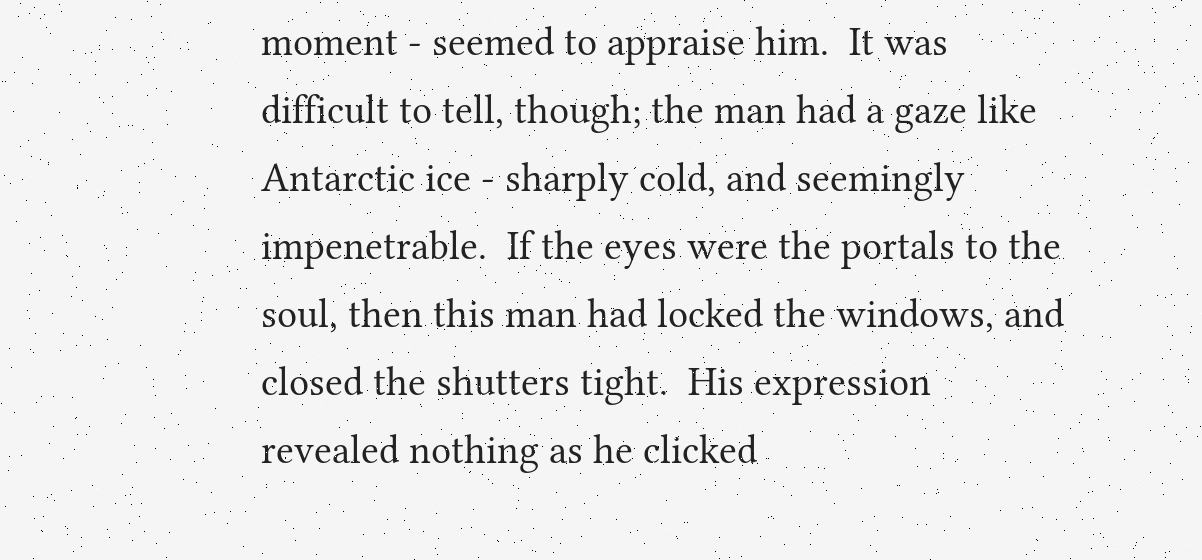moment - seemed to appraise him.  It was difficult to tell, though; the man had a gaze like Antarctic ice - sharply cold, and seemingly impenetrable.  If the eyes were the portals to the soul, then this man had locked the windows, and closed the shutters tight.  His expression revealed nothing as he clicked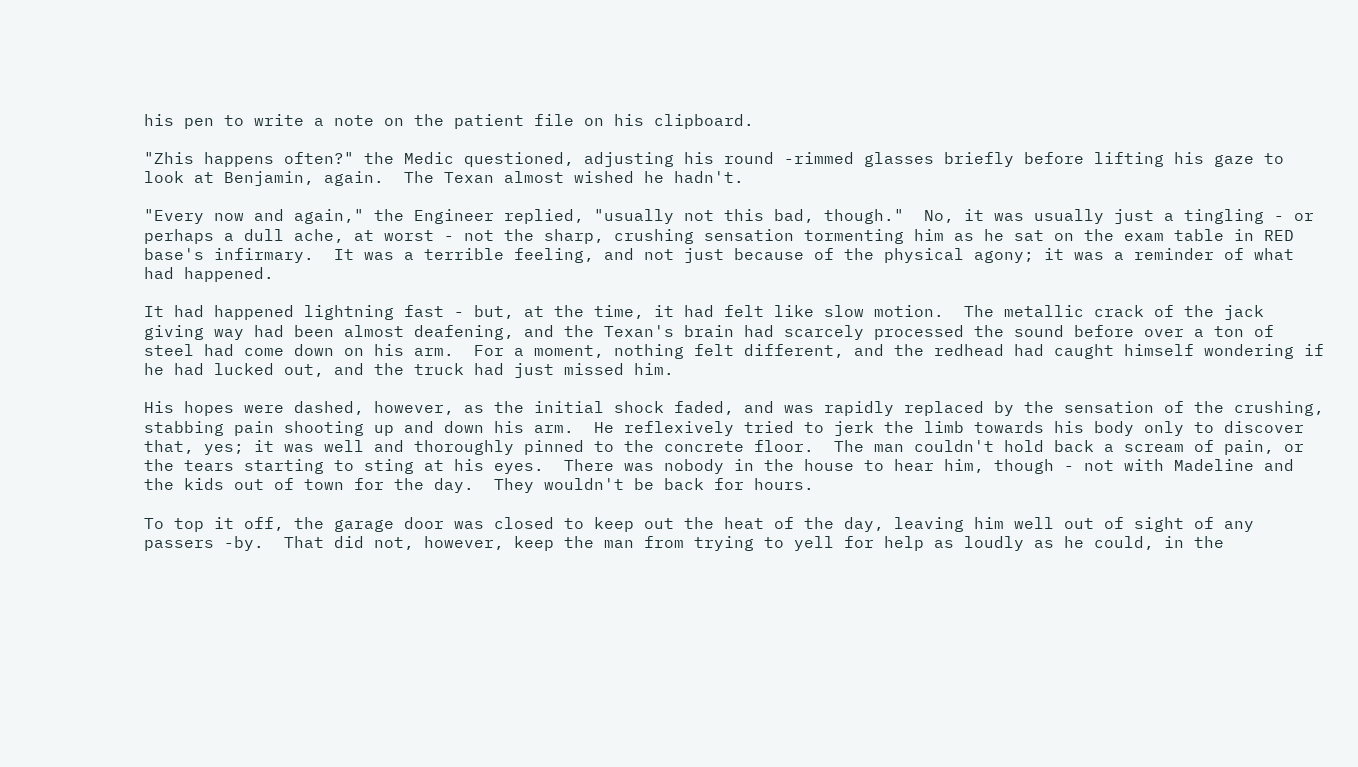his pen to write a note on the patient file on his clipboard.

"Zhis happens often?" the Medic questioned, adjusting his round -rimmed glasses briefly before lifting his gaze to look at Benjamin, again.  The Texan almost wished he hadn't.

"Every now and again," the Engineer replied, "usually not this bad, though."  No, it was usually just a tingling - or perhaps a dull ache, at worst - not the sharp, crushing sensation tormenting him as he sat on the exam table in RED base's infirmary.  It was a terrible feeling, and not just because of the physical agony; it was a reminder of what had happened.

It had happened lightning fast - but, at the time, it had felt like slow motion.  The metallic crack of the jack giving way had been almost deafening, and the Texan's brain had scarcely processed the sound before over a ton of steel had come down on his arm.  For a moment, nothing felt different, and the redhead had caught himself wondering if he had lucked out, and the truck had just missed him.

His hopes were dashed, however, as the initial shock faded, and was rapidly replaced by the sensation of the crushing, stabbing pain shooting up and down his arm.  He reflexively tried to jerk the limb towards his body only to discover that, yes; it was well and thoroughly pinned to the concrete floor.  The man couldn't hold back a scream of pain, or the tears starting to sting at his eyes.  There was nobody in the house to hear him, though - not with Madeline and the kids out of town for the day.  They wouldn't be back for hours.

To top it off, the garage door was closed to keep out the heat of the day, leaving him well out of sight of any passers -by.  That did not, however, keep the man from trying to yell for help as loudly as he could, in the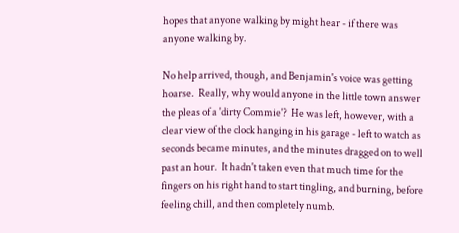hopes that anyone walking by might hear - if there was anyone walking by.

No help arrived, though, and Benjamin's voice was getting hoarse.  Really, why would anyone in the little town answer the pleas of a 'dirty Commie'?  He was left, however, with a clear view of the clock hanging in his garage - left to watch as seconds became minutes, and the minutes dragged on to well past an hour.  It hadn't taken even that much time for the fingers on his right hand to start tingling, and burning, before feeling chill, and then completely numb.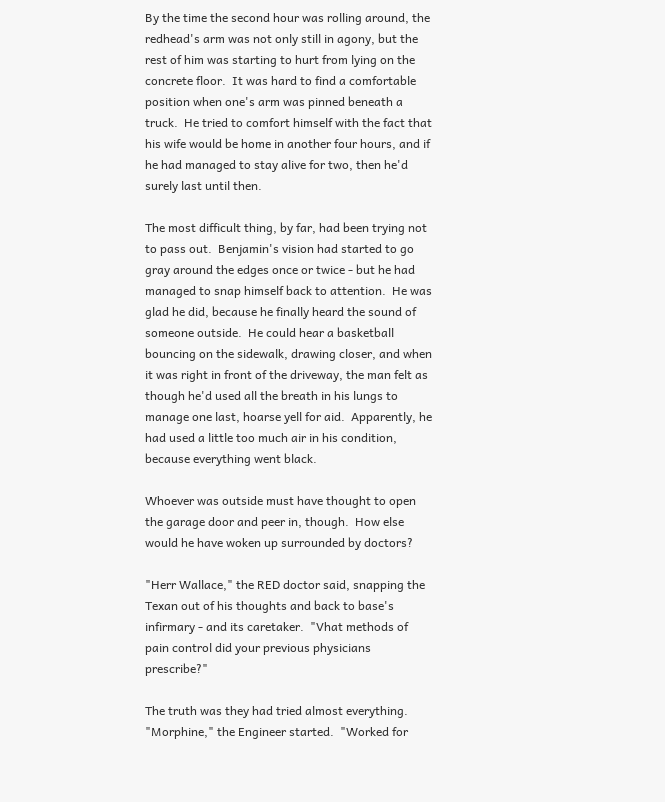By the time the second hour was rolling around, the redhead's arm was not only still in agony, but the rest of him was starting to hurt from lying on the concrete floor.  It was hard to find a comfortable position when one's arm was pinned beneath a truck.  He tried to comfort himself with the fact that his wife would be home in another four hours, and if he had managed to stay alive for two, then he'd surely last until then.

The most difficult thing, by far, had been trying not to pass out.  Benjamin's vision had started to go gray around the edges once or twice - but he had managed to snap himself back to attention.  He was glad he did, because he finally heard the sound of someone outside.  He could hear a basketball bouncing on the sidewalk, drawing closer, and when it was right in front of the driveway, the man felt as though he'd used all the breath in his lungs to manage one last, hoarse yell for aid.  Apparently, he had used a little too much air in his condition, because everything went black.

Whoever was outside must have thought to open the garage door and peer in, though.  How else would he have woken up surrounded by doctors?

"Herr Wallace," the RED doctor said, snapping the Texan out of his thoughts and back to base's infirmary - and its caretaker.  "Vhat methods of pain control did your previous physicians prescribe?"

The truth was they had tried almost everything.  "Morphine," the Engineer started.  "Worked for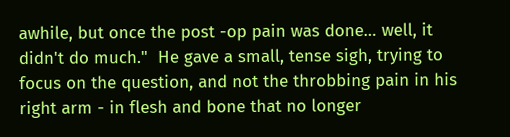awhile, but once the post -op pain was done… well, it didn't do much."  He gave a small, tense sigh, trying to focus on the question, and not the throbbing pain in his right arm - in flesh and bone that no longer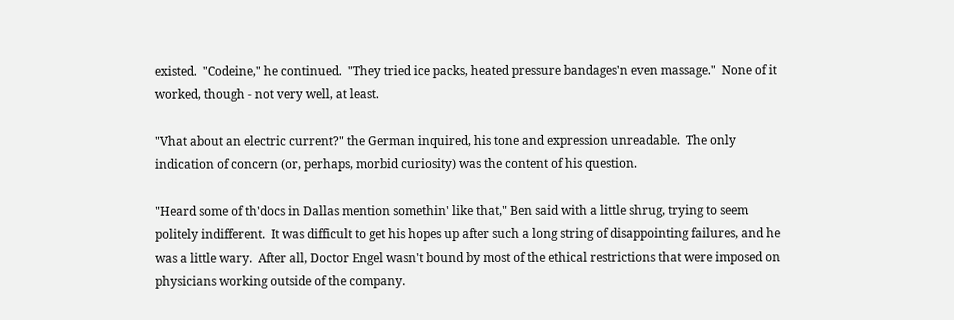existed.  "Codeine," he continued.  "They tried ice packs, heated pressure bandages'n even massage."  None of it worked, though - not very well, at least.

"Vhat about an electric current?" the German inquired, his tone and expression unreadable.  The only indication of concern (or, perhaps, morbid curiosity) was the content of his question.

"Heard some of th'docs in Dallas mention somethin' like that," Ben said with a little shrug, trying to seem politely indifferent.  It was difficult to get his hopes up after such a long string of disappointing failures, and he was a little wary.  After all, Doctor Engel wasn't bound by most of the ethical restrictions that were imposed on physicians working outside of the company.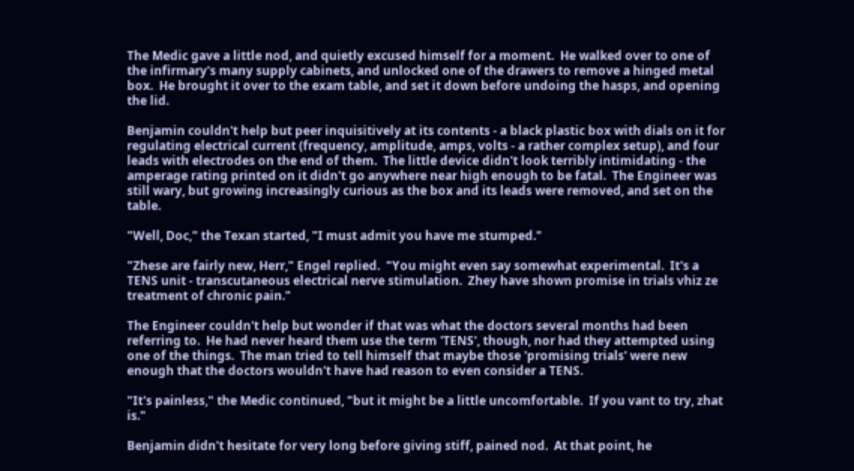The Medic gave a little nod, and quietly excused himself for a moment.  He walked over to one of the infirmary's many supply cabinets, and unlocked one of the drawers to remove a hinged metal box.  He brought it over to the exam table, and set it down before undoing the hasps, and opening the lid.

Benjamin couldn't help but peer inquisitively at its contents - a black plastic box with dials on it for regulating electrical current (frequency, amplitude, amps, volts - a rather complex setup), and four leads with electrodes on the end of them.  The little device didn't look terribly intimidating - the amperage rating printed on it didn't go anywhere near high enough to be fatal.  The Engineer was still wary, but growing increasingly curious as the box and its leads were removed, and set on the table.

"Well, Doc," the Texan started, "I must admit you have me stumped."

"Zhese are fairly new, Herr," Engel replied.  "You might even say somewhat experimental.  It's a TENS unit - transcutaneous electrical nerve stimulation.  Zhey have shown promise in trials vhiz ze treatment of chronic pain."

The Engineer couldn't help but wonder if that was what the doctors several months had been referring to.  He had never heard them use the term 'TENS', though, nor had they attempted using one of the things.  The man tried to tell himself that maybe those 'promising trials' were new enough that the doctors wouldn't have had reason to even consider a TENS.

"It's painless," the Medic continued, "but it might be a little uncomfortable.  If you vant to try, zhat is."

Benjamin didn't hesitate for very long before giving stiff, pained nod.  At that point, he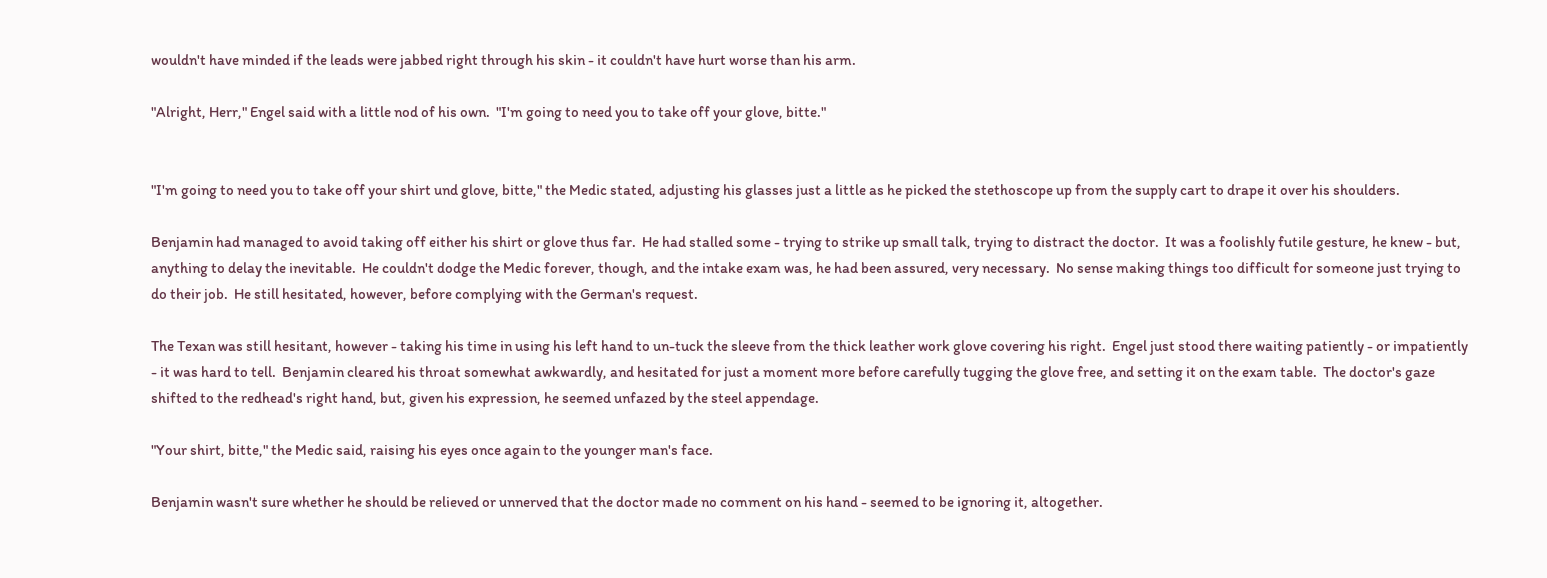wouldn't have minded if the leads were jabbed right through his skin - it couldn't have hurt worse than his arm.

"Alright, Herr," Engel said with a little nod of his own.  "I'm going to need you to take off your glove, bitte."


"I'm going to need you to take off your shirt und glove, bitte," the Medic stated, adjusting his glasses just a little as he picked the stethoscope up from the supply cart to drape it over his shoulders.

Benjamin had managed to avoid taking off either his shirt or glove thus far.  He had stalled some - trying to strike up small talk, trying to distract the doctor.  It was a foolishly futile gesture, he knew - but, anything to delay the inevitable.  He couldn't dodge the Medic forever, though, and the intake exam was, he had been assured, very necessary.  No sense making things too difficult for someone just trying to do their job.  He still hesitated, however, before complying with the German's request.

The Texan was still hesitant, however - taking his time in using his left hand to un-tuck the sleeve from the thick leather work glove covering his right.  Engel just stood there waiting patiently - or impatiently - it was hard to tell.  Benjamin cleared his throat somewhat awkwardly, and hesitated for just a moment more before carefully tugging the glove free, and setting it on the exam table.  The doctor's gaze shifted to the redhead's right hand, but, given his expression, he seemed unfazed by the steel appendage.

"Your shirt, bitte," the Medic said, raising his eyes once again to the younger man's face.

Benjamin wasn't sure whether he should be relieved or unnerved that the doctor made no comment on his hand - seemed to be ignoring it, altogether.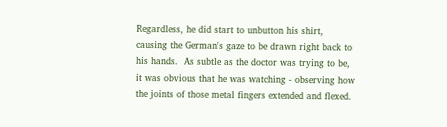Regardless, he did start to unbutton his shirt, causing the German's gaze to be drawn right back to his hands.  As subtle as the doctor was trying to be, it was obvious that he was watching - observing how the joints of those metal fingers extended and flexed.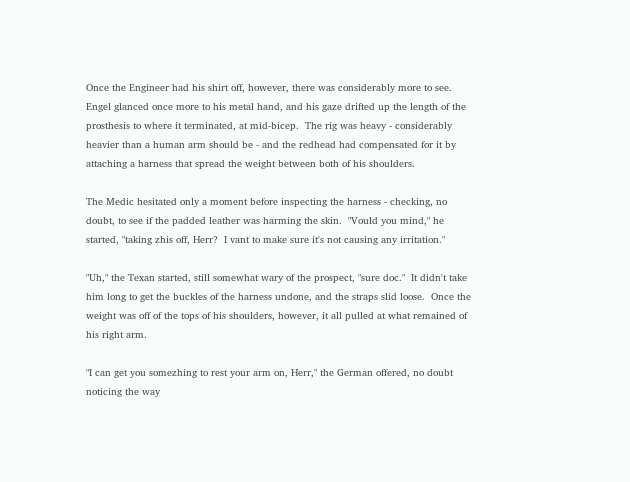Once the Engineer had his shirt off, however, there was considerably more to see.  Engel glanced once more to his metal hand, and his gaze drifted up the length of the prosthesis to where it terminated, at mid-bicep.  The rig was heavy - considerably heavier than a human arm should be - and the redhead had compensated for it by attaching a harness that spread the weight between both of his shoulders.

The Medic hesitated only a moment before inspecting the harness - checking, no doubt, to see if the padded leather was harming the skin.  "Vould you mind," he started, "taking zhis off, Herr?  I vant to make sure it's not causing any irritation."

"Uh," the Texan started, still somewhat wary of the prospect, "sure doc."  It didn't take him long to get the buckles of the harness undone, and the straps slid loose.  Once the weight was off of the tops of his shoulders, however, it all pulled at what remained of his right arm.

"I can get you somezhing to rest your arm on, Herr," the German offered, no doubt noticing the way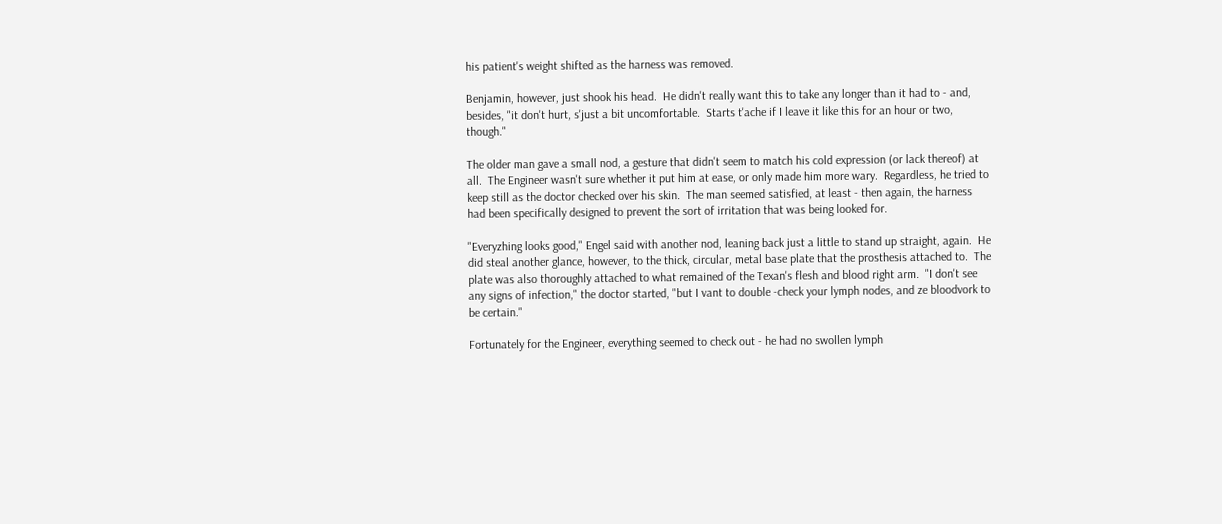his patient's weight shifted as the harness was removed.

Benjamin, however, just shook his head.  He didn't really want this to take any longer than it had to - and, besides, "it don't hurt, s'just a bit uncomfortable.  Starts t'ache if I leave it like this for an hour or two, though."

The older man gave a small nod, a gesture that didn't seem to match his cold expression (or lack thereof) at all.  The Engineer wasn't sure whether it put him at ease, or only made him more wary.  Regardless, he tried to keep still as the doctor checked over his skin.  The man seemed satisfied, at least - then again, the harness had been specifically designed to prevent the sort of irritation that was being looked for.

"Everyzhing looks good," Engel said with another nod, leaning back just a little to stand up straight, again.  He did steal another glance, however, to the thick, circular, metal base plate that the prosthesis attached to.  The plate was also thoroughly attached to what remained of the Texan's flesh and blood right arm.  "I don't see any signs of infection," the doctor started, "but I vant to double -check your lymph nodes, and ze bloodvork to be certain."

Fortunately for the Engineer, everything seemed to check out - he had no swollen lymph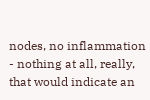nodes, no inflammation - nothing at all, really, that would indicate an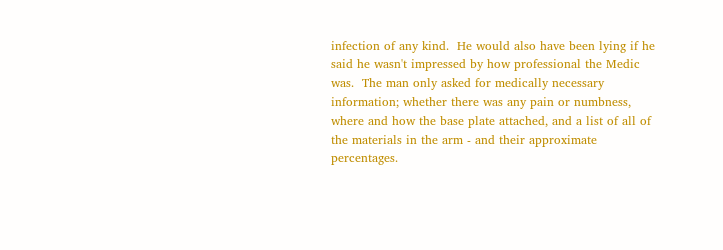infection of any kind.  He would also have been lying if he said he wasn't impressed by how professional the Medic was.  The man only asked for medically necessary information; whether there was any pain or numbness, where and how the base plate attached, and a list of all of the materials in the arm - and their approximate percentages.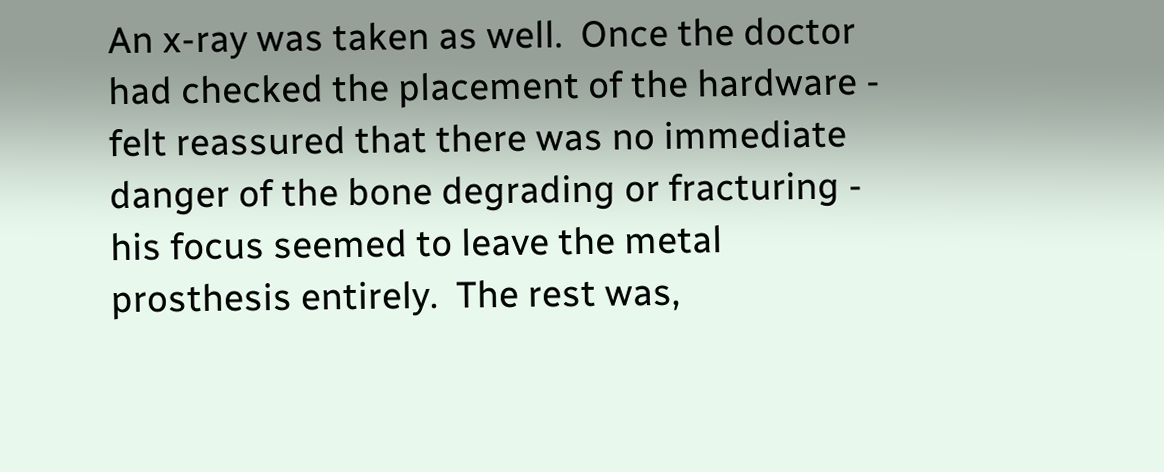An x-ray was taken as well.  Once the doctor had checked the placement of the hardware - felt reassured that there was no immediate danger of the bone degrading or fracturing - his focus seemed to leave the metal prosthesis entirely.  The rest was,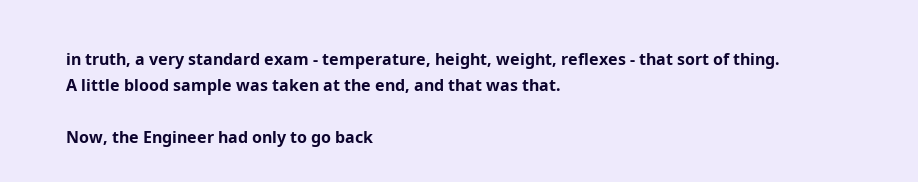in truth, a very standard exam - temperature, height, weight, reflexes - that sort of thing.  A little blood sample was taken at the end, and that was that.

Now, the Engineer had only to go back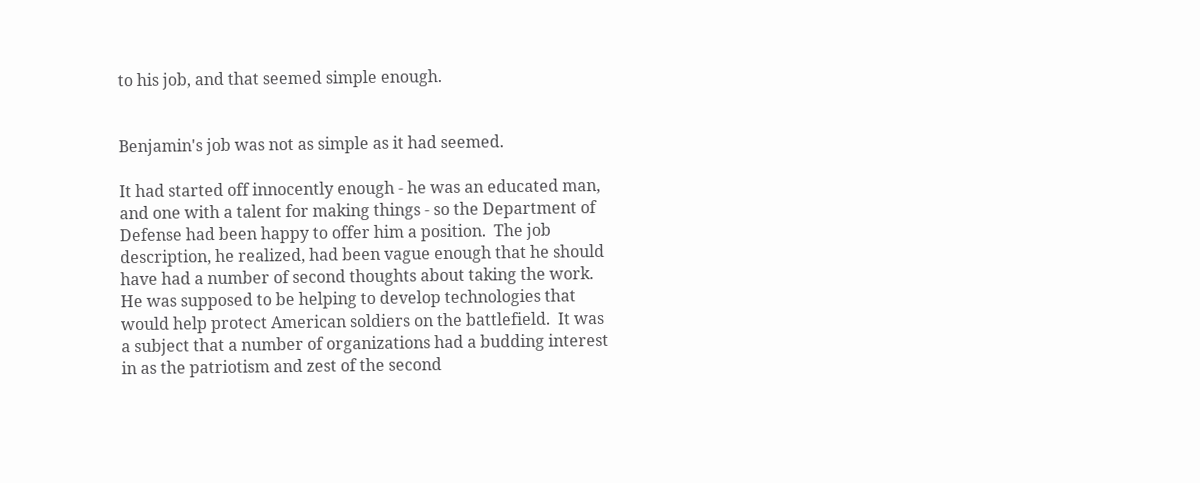to his job, and that seemed simple enough.


Benjamin's job was not as simple as it had seemed.

It had started off innocently enough - he was an educated man, and one with a talent for making things - so the Department of Defense had been happy to offer him a position.  The job description, he realized, had been vague enough that he should have had a number of second thoughts about taking the work.  He was supposed to be helping to develop technologies that would help protect American soldiers on the battlefield.  It was a subject that a number of organizations had a budding interest in as the patriotism and zest of the second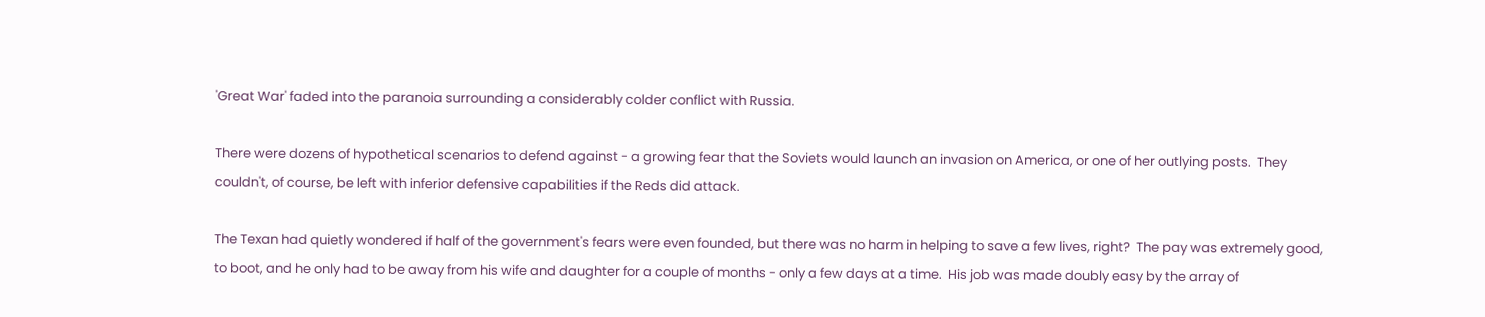'Great War' faded into the paranoia surrounding a considerably colder conflict with Russia.

There were dozens of hypothetical scenarios to defend against - a growing fear that the Soviets would launch an invasion on America, or one of her outlying posts.  They couldn't, of course, be left with inferior defensive capabilities if the Reds did attack.

The Texan had quietly wondered if half of the government's fears were even founded, but there was no harm in helping to save a few lives, right?  The pay was extremely good, to boot, and he only had to be away from his wife and daughter for a couple of months - only a few days at a time.  His job was made doubly easy by the array of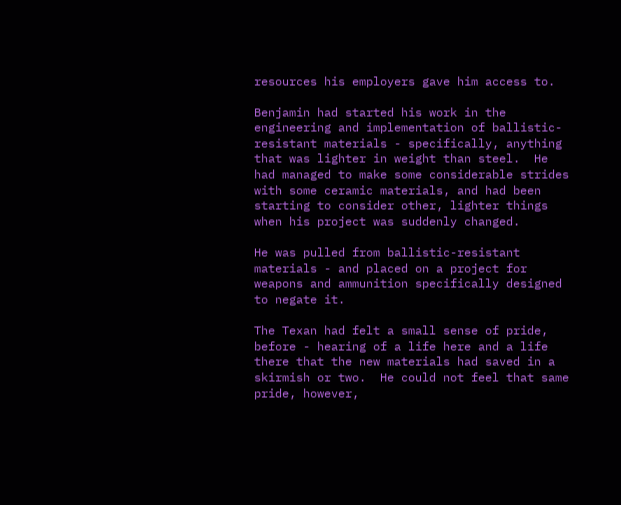resources his employers gave him access to.

Benjamin had started his work in the engineering and implementation of ballistic-resistant materials - specifically, anything that was lighter in weight than steel.  He had managed to make some considerable strides with some ceramic materials, and had been starting to consider other, lighter things when his project was suddenly changed.

He was pulled from ballistic-resistant materials - and placed on a project for weapons and ammunition specifically designed to negate it.

The Texan had felt a small sense of pride, before - hearing of a life here and a life there that the new materials had saved in a skirmish or two.  He could not feel that same pride, however,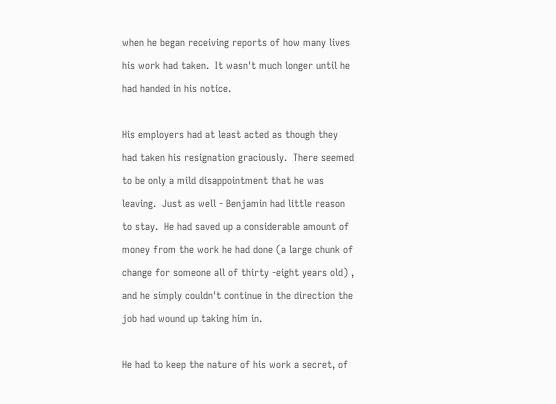when he began receiving reports of how many lives his work had taken.  It wasn't much longer until he had handed in his notice.

His employers had at least acted as though they had taken his resignation graciously.  There seemed to be only a mild disappointment that he was leaving.  Just as well - Benjamin had little reason to stay.  He had saved up a considerable amount of money from the work he had done (a large chunk of change for someone all of thirty -eight years old) , and he simply couldn't continue in the direction the job had wound up taking him in.

He had to keep the nature of his work a secret, of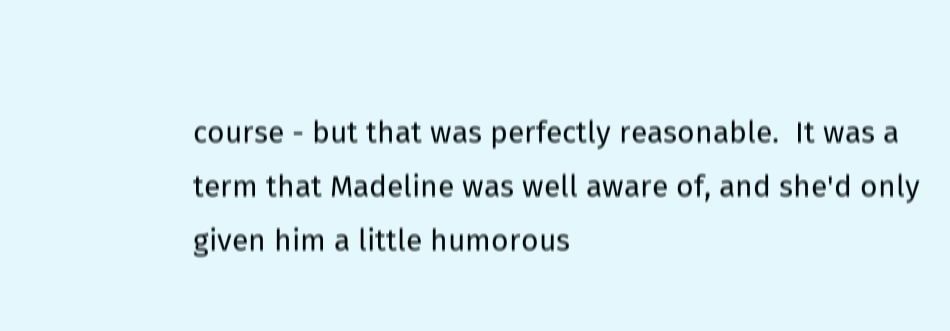course - but that was perfectly reasonable.  It was a term that Madeline was well aware of, and she'd only given him a little humorous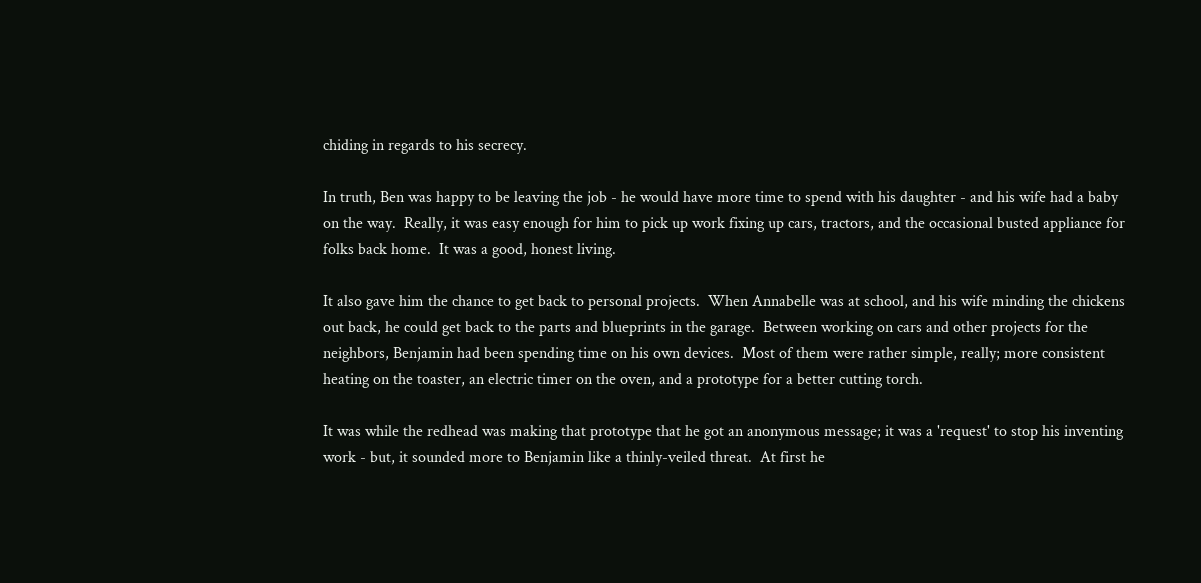chiding in regards to his secrecy.

In truth, Ben was happy to be leaving the job - he would have more time to spend with his daughter - and his wife had a baby on the way.  Really, it was easy enough for him to pick up work fixing up cars, tractors, and the occasional busted appliance for folks back home.  It was a good, honest living.

It also gave him the chance to get back to personal projects.  When Annabelle was at school, and his wife minding the chickens out back, he could get back to the parts and blueprints in the garage.  Between working on cars and other projects for the neighbors, Benjamin had been spending time on his own devices.  Most of them were rather simple, really; more consistent heating on the toaster, an electric timer on the oven, and a prototype for a better cutting torch.

It was while the redhead was making that prototype that he got an anonymous message; it was a 'request' to stop his inventing work - but, it sounded more to Benjamin like a thinly-veiled threat.  At first he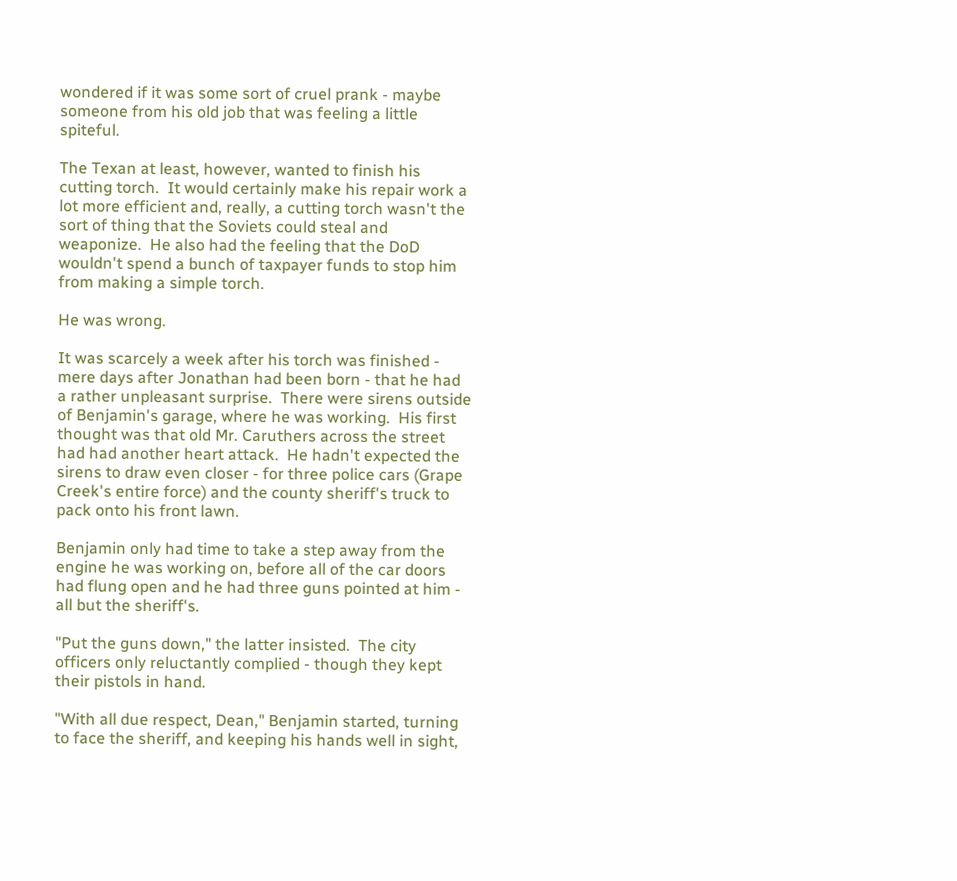wondered if it was some sort of cruel prank - maybe someone from his old job that was feeling a little spiteful.

The Texan at least, however, wanted to finish his cutting torch.  It would certainly make his repair work a lot more efficient and, really, a cutting torch wasn't the sort of thing that the Soviets could steal and weaponize.  He also had the feeling that the DoD wouldn't spend a bunch of taxpayer funds to stop him from making a simple torch.

He was wrong.

It was scarcely a week after his torch was finished - mere days after Jonathan had been born - that he had a rather unpleasant surprise.  There were sirens outside of Benjamin's garage, where he was working.  His first thought was that old Mr. Caruthers across the street had had another heart attack.  He hadn't expected the sirens to draw even closer - for three police cars (Grape Creek's entire force) and the county sheriff's truck to pack onto his front lawn.

Benjamin only had time to take a step away from the engine he was working on, before all of the car doors had flung open and he had three guns pointed at him - all but the sheriff's.

"Put the guns down," the latter insisted.  The city officers only reluctantly complied - though they kept their pistols in hand.

"With all due respect, Dean," Benjamin started, turning to face the sheriff, and keeping his hands well in sight,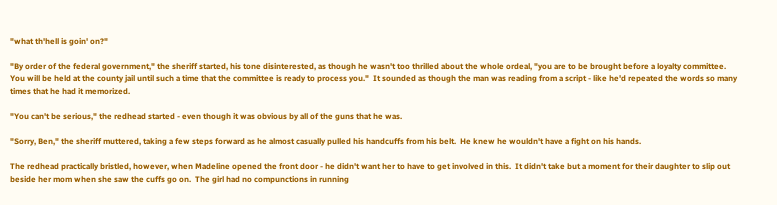"what th'hell is goin' on?"

"By order of the federal government," the sheriff started, his tone disinterested, as though he wasn't too thrilled about the whole ordeal, "you are to be brought before a loyalty committee.  You will be held at the county jail until such a time that the committee is ready to process you."  It sounded as though the man was reading from a script - like he'd repeated the words so many times that he had it memorized.

"You can't be serious," the redhead started - even though it was obvious by all of the guns that he was.

"Sorry, Ben," the sheriff muttered, taking a few steps forward as he almost casually pulled his handcuffs from his belt.  He knew he wouldn't have a fight on his hands.

The redhead practically bristled, however, when Madeline opened the front door - he didn't want her to have to get involved in this.  It didn't take but a moment for their daughter to slip out beside her mom when she saw the cuffs go on.  The girl had no compunctions in running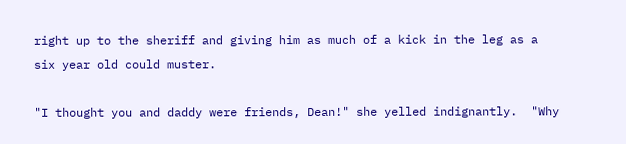right up to the sheriff and giving him as much of a kick in the leg as a six year old could muster.

"I thought you and daddy were friends, Dean!" she yelled indignantly.  "Why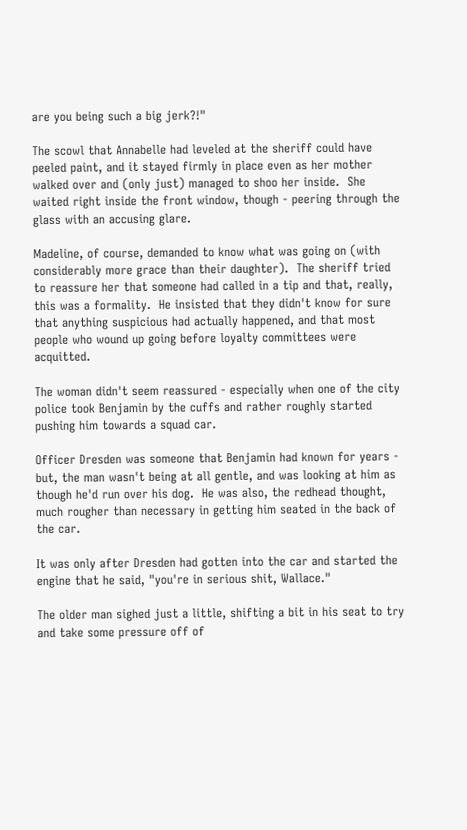are you being such a big jerk?!"

The scowl that Annabelle had leveled at the sheriff could have peeled paint, and it stayed firmly in place even as her mother walked over and (only just) managed to shoo her inside.  She waited right inside the front window, though - peering through the glass with an accusing glare.

Madeline, of course, demanded to know what was going on (with considerably more grace than their daughter).  The sheriff tried to reassure her that someone had called in a tip and that, really, this was a formality.  He insisted that they didn't know for sure that anything suspicious had actually happened, and that most people who wound up going before loyalty committees were acquitted.

The woman didn't seem reassured - especially when one of the city police took Benjamin by the cuffs and rather roughly started pushing him towards a squad car.

Officer Dresden was someone that Benjamin had known for years - but, the man wasn't being at all gentle, and was looking at him as though he'd run over his dog.  He was also, the redhead thought, much rougher than necessary in getting him seated in the back of the car.

It was only after Dresden had gotten into the car and started the engine that he said, "you're in serious shit, Wallace."

The older man sighed just a little, shifting a bit in his seat to try and take some pressure off of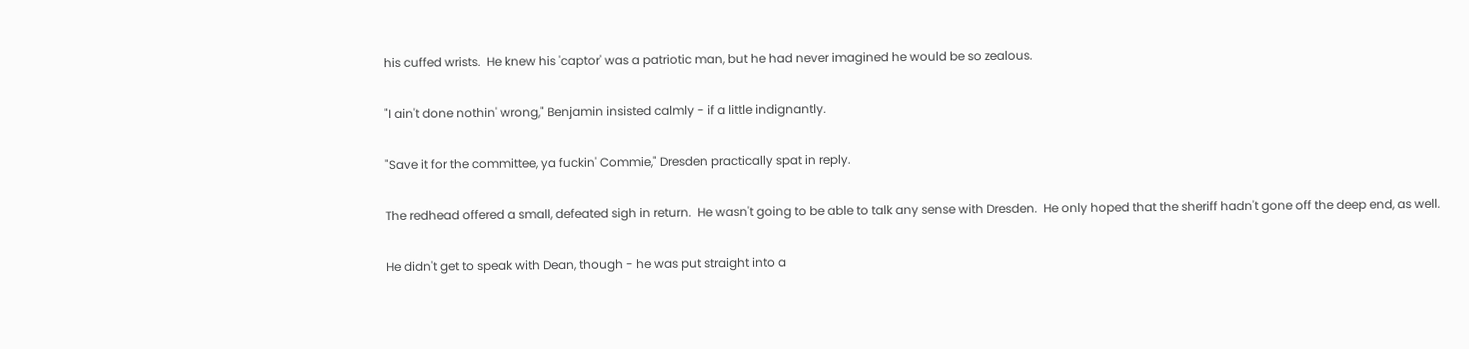his cuffed wrists.  He knew his 'captor' was a patriotic man, but he had never imagined he would be so zealous.

"I ain't done nothin' wrong," Benjamin insisted calmly - if a little indignantly.

"Save it for the committee, ya fuckin' Commie," Dresden practically spat in reply.

The redhead offered a small, defeated sigh in return.  He wasn't going to be able to talk any sense with Dresden.  He only hoped that the sheriff hadn't gone off the deep end, as well.

He didn't get to speak with Dean, though - he was put straight into a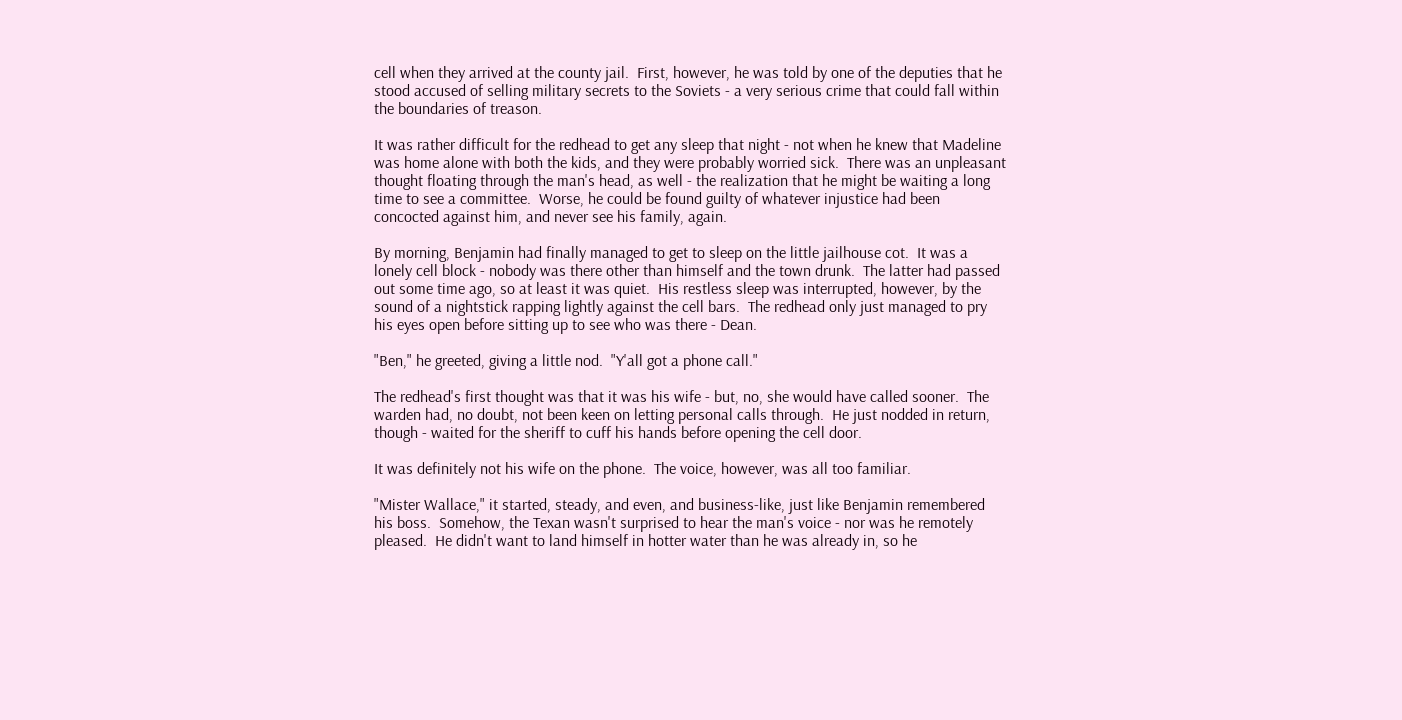cell when they arrived at the county jail.  First, however, he was told by one of the deputies that he stood accused of selling military secrets to the Soviets - a very serious crime that could fall within the boundaries of treason.

It was rather difficult for the redhead to get any sleep that night - not when he knew that Madeline was home alone with both the kids, and they were probably worried sick.  There was an unpleasant thought floating through the man's head, as well - the realization that he might be waiting a long time to see a committee.  Worse, he could be found guilty of whatever injustice had been concocted against him, and never see his family, again.

By morning, Benjamin had finally managed to get to sleep on the little jailhouse cot.  It was a lonely cell block - nobody was there other than himself and the town drunk.  The latter had passed out some time ago, so at least it was quiet.  His restless sleep was interrupted, however, by the sound of a nightstick rapping lightly against the cell bars.  The redhead only just managed to pry his eyes open before sitting up to see who was there - Dean.

"Ben," he greeted, giving a little nod.  "Y'all got a phone call."

The redhead's first thought was that it was his wife - but, no, she would have called sooner.  The warden had, no doubt, not been keen on letting personal calls through.  He just nodded in return, though - waited for the sheriff to cuff his hands before opening the cell door.

It was definitely not his wife on the phone.  The voice, however, was all too familiar.

"Mister Wallace," it started, steady, and even, and business-like, just like Benjamin remembered his boss.  Somehow, the Texan wasn't surprised to hear the man's voice - nor was he remotely pleased.  He didn't want to land himself in hotter water than he was already in, so he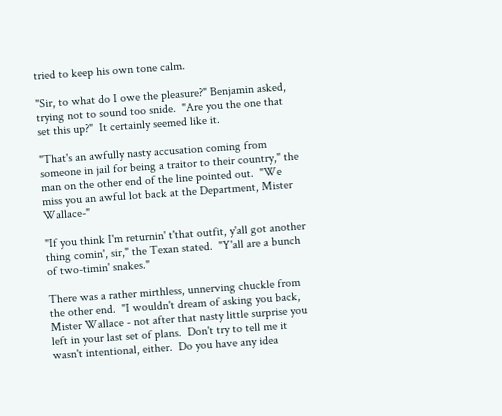tried to keep his own tone calm.

"Sir, to what do I owe the pleasure?" Benjamin asked, trying not to sound too snide.  "Are you the one that set this up?"  It certainly seemed like it.

"That's an awfully nasty accusation coming from someone in jail for being a traitor to their country," the man on the other end of the line pointed out.  "We miss you an awful lot back at the Department, Mister Wallace-"

"If you think I'm returnin' t'that outfit, y'all got another thing comin', sir," the Texan stated.  "Y'all are a bunch of two-timin' snakes."

There was a rather mirthless, unnerving chuckle from the other end.  "I wouldn't dream of asking you back, Mister Wallace - not after that nasty little surprise you left in your last set of plans.  Don't try to tell me it wasn't intentional, either.  Do you have any idea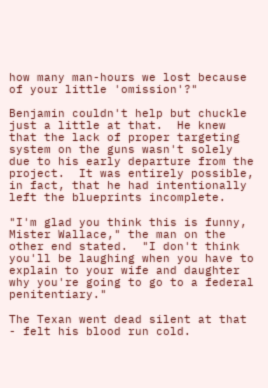how many man-hours we lost because of your little 'omission'?"

Benjamin couldn't help but chuckle just a little at that.  He knew that the lack of proper targeting system on the guns wasn't solely due to his early departure from the project.  It was entirely possible, in fact, that he had intentionally left the blueprints incomplete.

"I'm glad you think this is funny, Mister Wallace," the man on the other end stated.  "I don't think you'll be laughing when you have to explain to your wife and daughter why you're going to go to a federal penitentiary."

The Texan went dead silent at that - felt his blood run cold.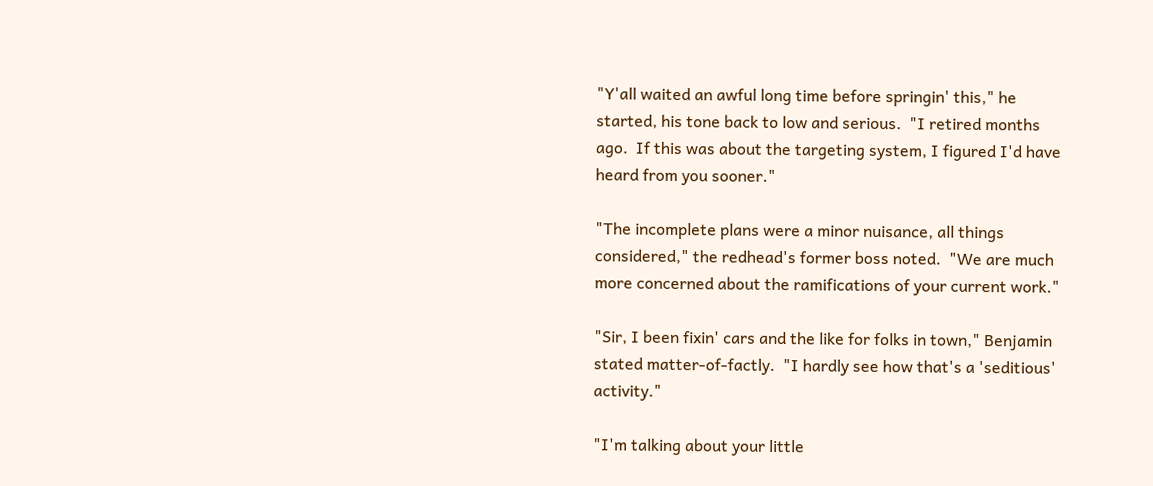"Y'all waited an awful long time before springin' this," he started, his tone back to low and serious.  "I retired months ago.  If this was about the targeting system, I figured I'd have heard from you sooner."

"The incomplete plans were a minor nuisance, all things considered," the redhead's former boss noted.  "We are much more concerned about the ramifications of your current work."

"Sir, I been fixin' cars and the like for folks in town," Benjamin stated matter-of-factly.  "I hardly see how that's a 'seditious' activity."

"I'm talking about your little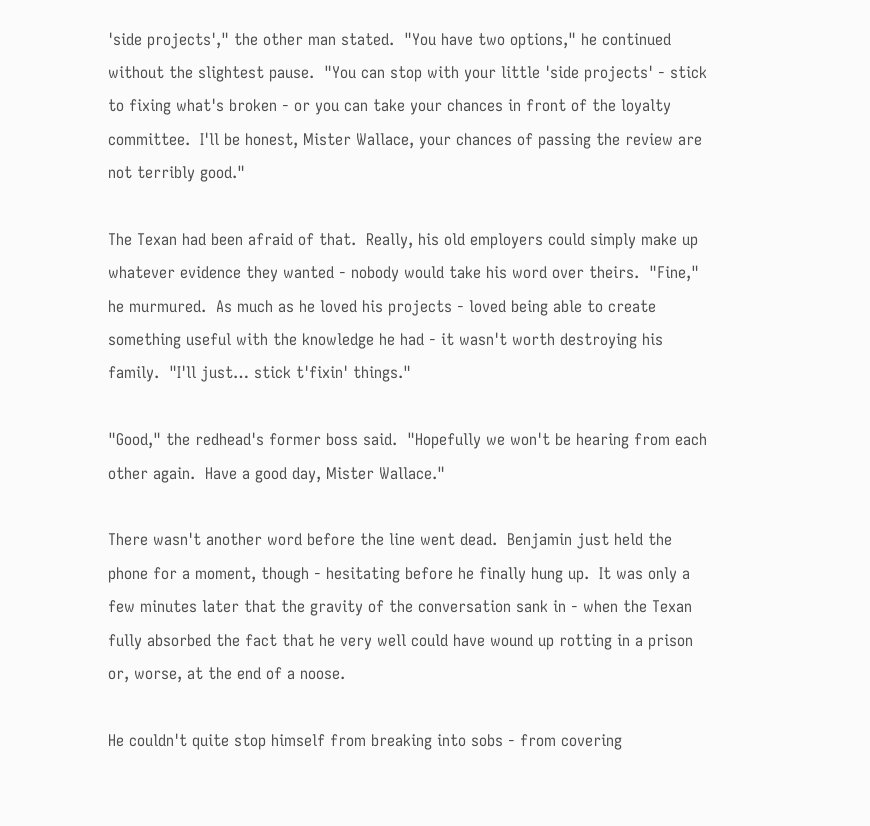'side projects'," the other man stated.  "You have two options," he continued without the slightest pause.  "You can stop with your little 'side projects' - stick to fixing what's broken - or you can take your chances in front of the loyalty committee.  I'll be honest, Mister Wallace, your chances of passing the review are not terribly good."

The Texan had been afraid of that.  Really, his old employers could simply make up whatever evidence they wanted - nobody would take his word over theirs.  "Fine," he murmured.  As much as he loved his projects - loved being able to create something useful with the knowledge he had - it wasn't worth destroying his family.  "I'll just… stick t'fixin' things."

"Good," the redhead's former boss said.  "Hopefully we won't be hearing from each other again.  Have a good day, Mister Wallace."

There wasn't another word before the line went dead.  Benjamin just held the phone for a moment, though - hesitating before he finally hung up.  It was only a few minutes later that the gravity of the conversation sank in - when the Texan fully absorbed the fact that he very well could have wound up rotting in a prison or, worse, at the end of a noose.

He couldn't quite stop himself from breaking into sobs - from covering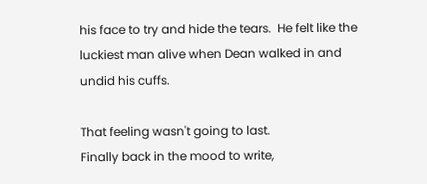his face to try and hide the tears.  He felt like the luckiest man alive when Dean walked in and undid his cuffs.

That feeling wasn't going to last.
Finally back in the mood to write,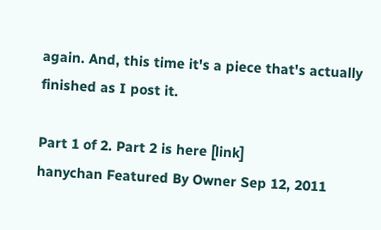again. And, this time it's a piece that's actually finished as I post it.

Part 1 of 2. Part 2 is here [link]
hanychan Featured By Owner Sep 12, 2011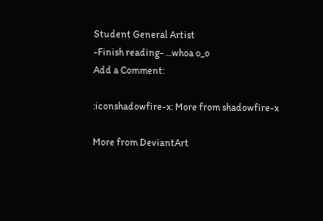Student General Artist
-Finish reading- ...whoa o_o
Add a Comment:

:iconshadowfire-x: More from shadowfire-x

More from DeviantArt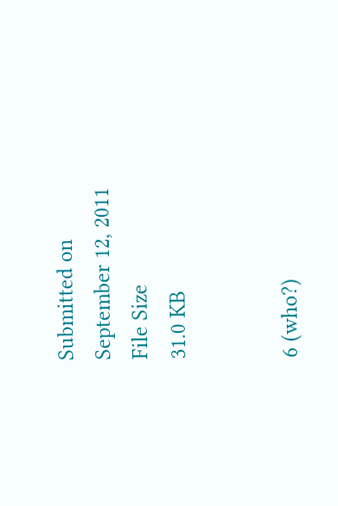Submitted on
September 12, 2011
File Size
31.0 KB


6 (who?)